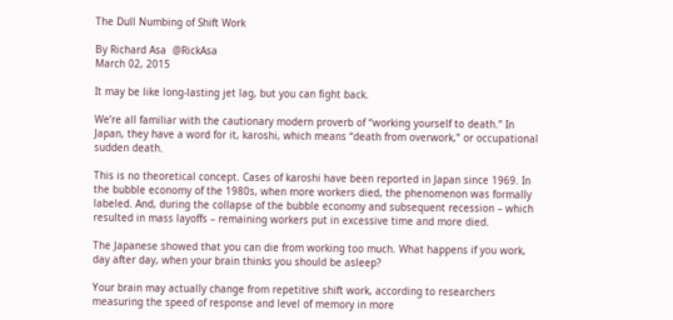The Dull Numbing of Shift Work

By Richard Asa  @RickAsa
March 02, 2015

It may be like long-lasting jet lag, but you can fight back.

We’re all familiar with the cautionary modern proverb of “working yourself to death.” In Japan, they have a word for it, karoshi, which means “death from overwork,” or occupational sudden death.

This is no theoretical concept. Cases of karoshi have been reported in Japan since 1969. In the bubble economy of the 1980s, when more workers died, the phenomenon was formally labeled. And, during the collapse of the bubble economy and subsequent recession – which resulted in mass layoffs – remaining workers put in excessive time and more died.

The Japanese showed that you can die from working too much. What happens if you work, day after day, when your brain thinks you should be asleep?

Your brain may actually change from repetitive shift work, according to researchers measuring the speed of response and level of memory in more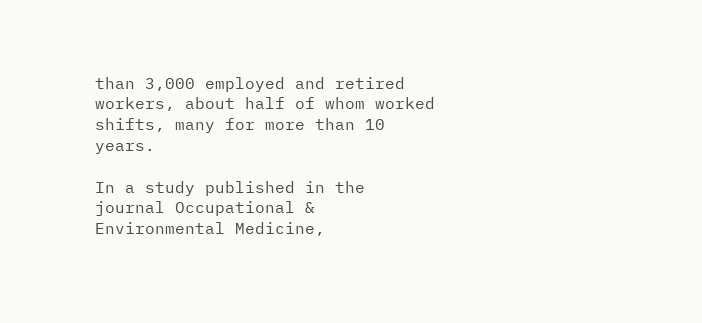than 3,000 employed and retired workers, about half of whom worked shifts, many for more than 10 years.

In a study published in the journal Occupational & Environmental Medicine,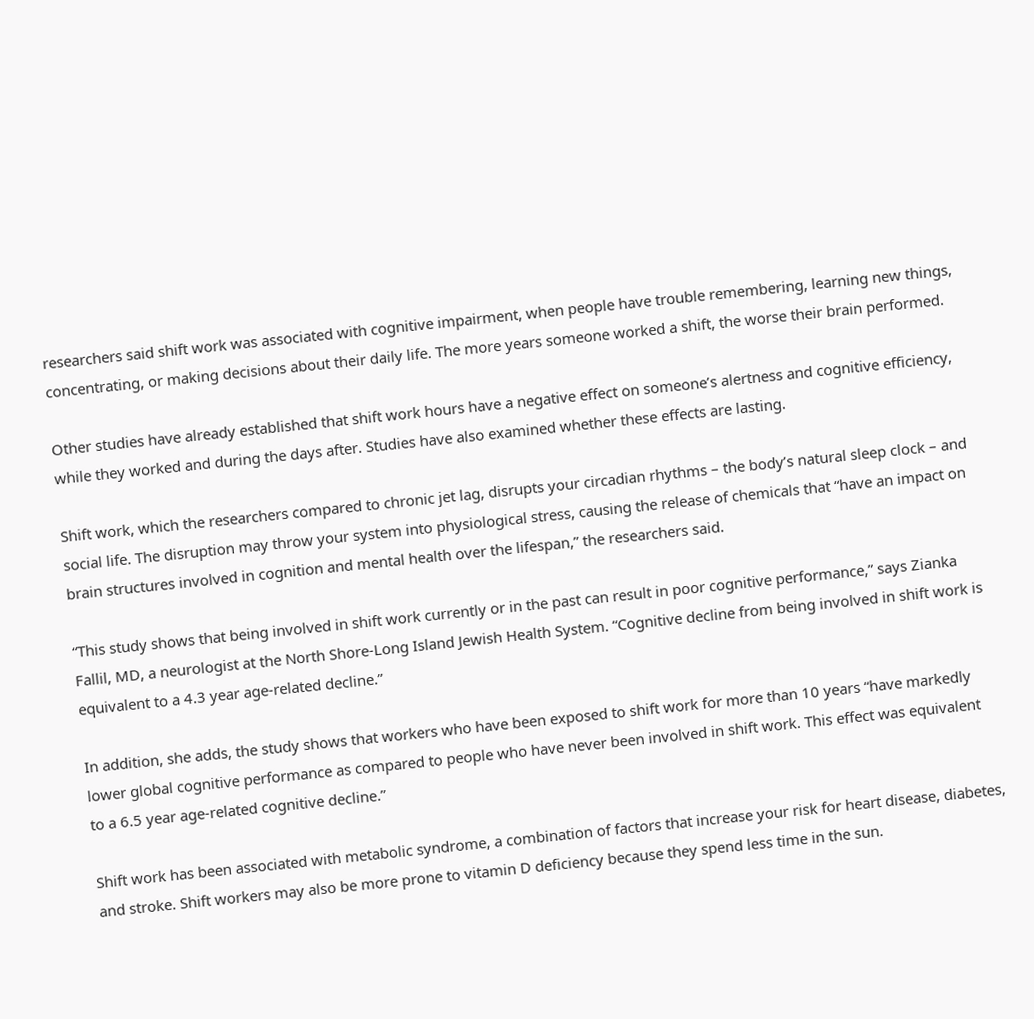researchers said shift work was associated with cognitive impairment, when people have trouble remembering, learning new things, concentrating, or making decisions about their daily life. The more years someone worked a shift, the worse their brain performed.

Other studies have already established that shift work hours have a negative effect on someone’s alertness and cognitive efficiency, while they worked and during the days after. Studies have also examined whether these effects are lasting.

Shift work, which the researchers compared to chronic jet lag, disrupts your circadian rhythms – the body’s natural sleep clock – and social life. The disruption may throw your system into physiological stress, causing the release of chemicals that “have an impact on brain structures involved in cognition and mental health over the lifespan,” the researchers said.

“This study shows that being involved in shift work currently or in the past can result in poor cognitive performance,” says Zianka Fallil, MD, a neurologist at the North Shore-Long Island Jewish Health System. “Cognitive decline from being involved in shift work is equivalent to a 4.3 year age-related decline.”

In addition, she adds, the study shows that workers who have been exposed to shift work for more than 10 years “have markedly lower global cognitive performance as compared to people who have never been involved in shift work. This effect was equivalent to a 6.5 year age-related cognitive decline.”

Shift work has been associated with metabolic syndrome, a combination of factors that increase your risk for heart disease, diabetes, and stroke. Shift workers may also be more prone to vitamin D deficiency because they spend less time in the sun.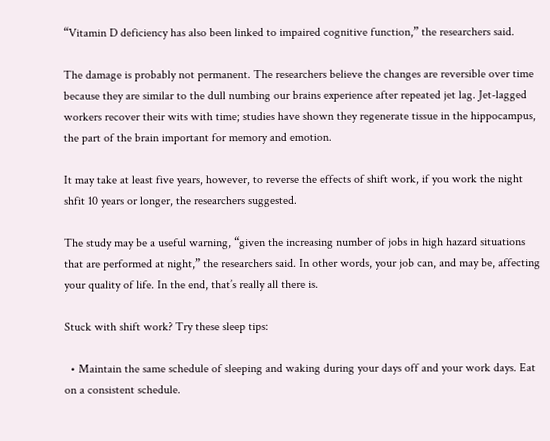“Vitamin D deficiency has also been linked to impaired cognitive function,” the researchers said.

The damage is probably not permanent. The researchers believe the changes are reversible over time because they are similar to the dull numbing our brains experience after repeated jet lag. Jet-lagged workers recover their wits with time; studies have shown they regenerate tissue in the hippocampus, the part of the brain important for memory and emotion.

It may take at least five years, however, to reverse the effects of shift work, if you work the night shfit 10 years or longer, the researchers suggested.

The study may be a useful warning, “given the increasing number of jobs in high hazard situations that are performed at night,” the researchers said. In other words, your job can, and may be, affecting your quality of life. In the end, that’s really all there is.

Stuck with shift work? Try these sleep tips:

  • Maintain the same schedule of sleeping and waking during your days off and your work days. Eat on a consistent schedule.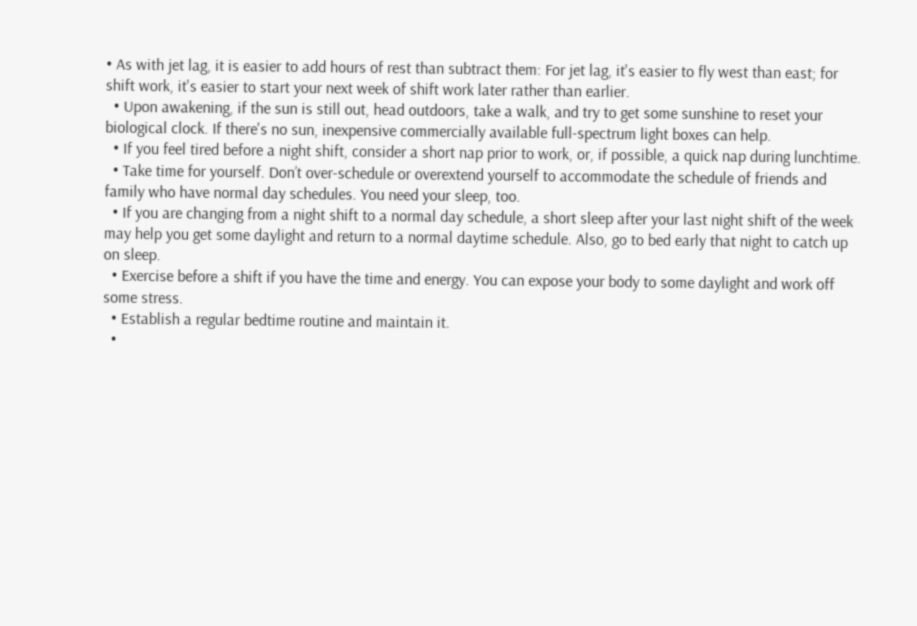• As with jet lag, it is easier to add hours of rest than subtract them: For jet lag, it's easier to fly west than east; for shift work, it's easier to start your next week of shift work later rather than earlier.
  • Upon awakening, if the sun is still out, head outdoors, take a walk, and try to get some sunshine to reset your biological clock. If there's no sun, inexpensive commercially available full-spectrum light boxes can help.
  • If you feel tired before a night shift, consider a short nap prior to work, or, if possible, a quick nap during lunchtime.
  • Take time for yourself. Don’t over-schedule or overextend yourself to accommodate the schedule of friends and family who have normal day schedules. You need your sleep, too.
  • If you are changing from a night shift to a normal day schedule, a short sleep after your last night shift of the week may help you get some daylight and return to a normal daytime schedule. Also, go to bed early that night to catch up on sleep.
  • Exercise before a shift if you have the time and energy. You can expose your body to some daylight and work off some stress.
  • Establish a regular bedtime routine and maintain it.
  •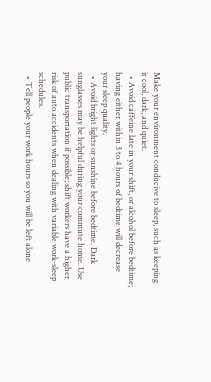Make your environment conducive to sleep, such as keeping it cool, dark, and quiet.
  • Avoid caffeine late in your shift, or alcohol before bedtime; having either within 3 to 4 hours of bedtime will decrease your sleep quality.
  • Avoid bright lights or sunshine before bedtime. Dark sunglasses may be helpful during your commute home. Use public transportation if possible; shift workers have a higher risk of auto accidents when dealing with variable work-sleep schedules.
  • Tell people your work hours so you will be left alone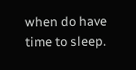when do have time to sleep.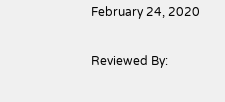February 24, 2020

Reviewed By: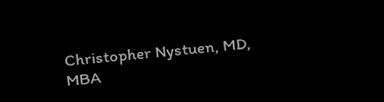Christopher Nystuen, MD, MBA